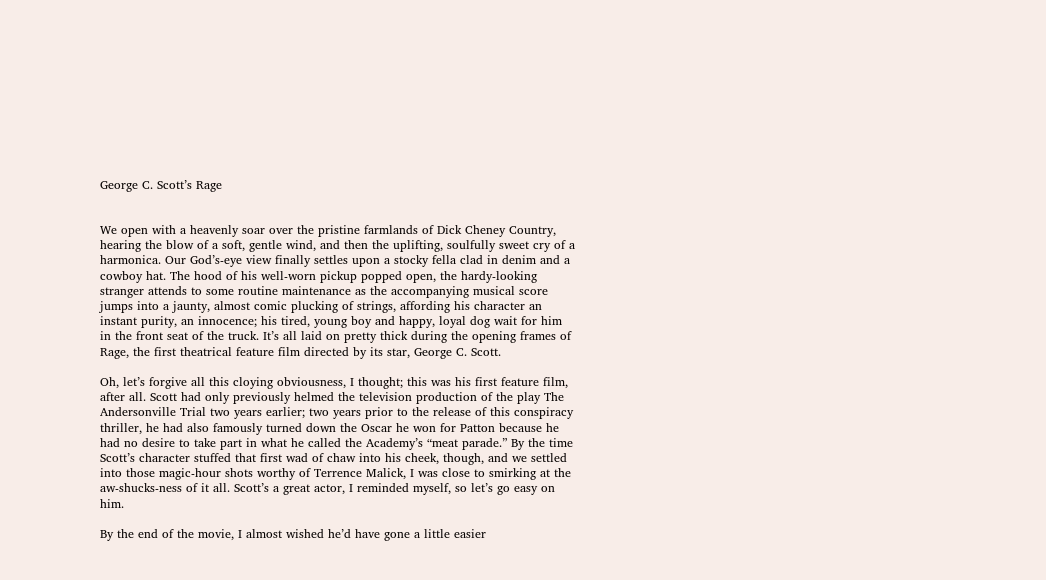George C. Scott’s Rage


We open with a heavenly soar over the pristine farmlands of Dick Cheney Country, hearing the blow of a soft, gentle wind, and then the uplifting, soulfully sweet cry of a harmonica. Our God’s-eye view finally settles upon a stocky fella clad in denim and a cowboy hat. The hood of his well-worn pickup popped open, the hardy-looking stranger attends to some routine maintenance as the accompanying musical score jumps into a jaunty, almost comic plucking of strings, affording his character an instant purity, an innocence; his tired, young boy and happy, loyal dog wait for him in the front seat of the truck. It’s all laid on pretty thick during the opening frames of Rage, the first theatrical feature film directed by its star, George C. Scott.

Oh, let’s forgive all this cloying obviousness, I thought; this was his first feature film, after all. Scott had only previously helmed the television production of the play The Andersonville Trial two years earlier; two years prior to the release of this conspiracy thriller, he had also famously turned down the Oscar he won for Patton because he had no desire to take part in what he called the Academy’s “meat parade.” By the time Scott’s character stuffed that first wad of chaw into his cheek, though, and we settled into those magic-hour shots worthy of Terrence Malick, I was close to smirking at the aw-shucks-ness of it all. Scott’s a great actor, I reminded myself, so let’s go easy on him.

By the end of the movie, I almost wished he’d have gone a little easier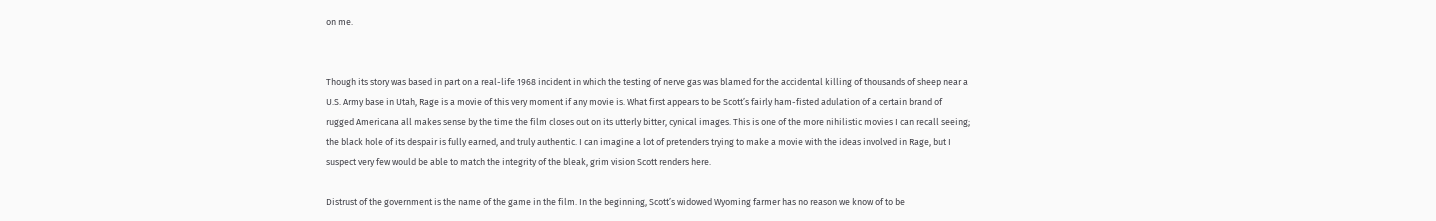on me.


Though its story was based in part on a real-life 1968 incident in which the testing of nerve gas was blamed for the accidental killing of thousands of sheep near a U.S. Army base in Utah, Rage is a movie of this very moment if any movie is. What first appears to be Scott’s fairly ham-fisted adulation of a certain brand of rugged Americana all makes sense by the time the film closes out on its utterly bitter, cynical images. This is one of the more nihilistic movies I can recall seeing; the black hole of its despair is fully earned, and truly authentic. I can imagine a lot of pretenders trying to make a movie with the ideas involved in Rage, but I suspect very few would be able to match the integrity of the bleak, grim vision Scott renders here.

Distrust of the government is the name of the game in the film. In the beginning, Scott’s widowed Wyoming farmer has no reason we know of to be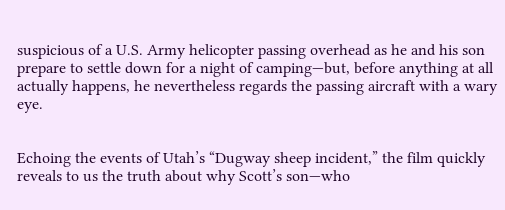suspicious of a U.S. Army helicopter passing overhead as he and his son prepare to settle down for a night of camping—but, before anything at all actually happens, he nevertheless regards the passing aircraft with a wary eye.


Echoing the events of Utah’s “Dugway sheep incident,” the film quickly reveals to us the truth about why Scott’s son—who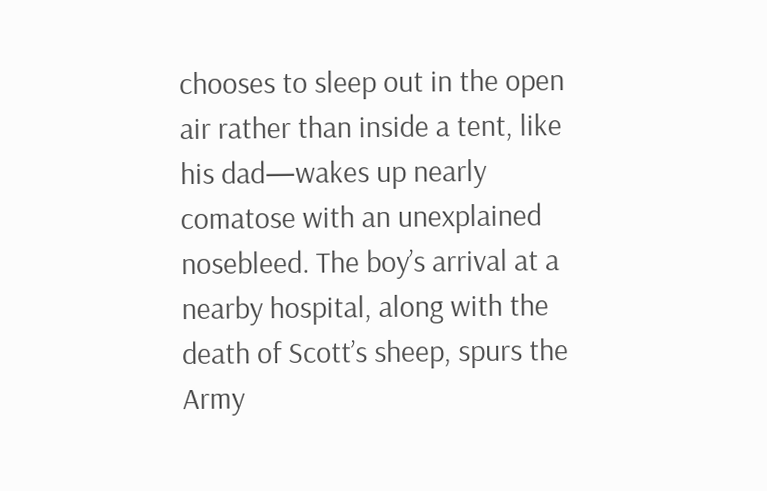chooses to sleep out in the open air rather than inside a tent, like his dad—wakes up nearly comatose with an unexplained nosebleed. The boy’s arrival at a nearby hospital, along with the death of Scott’s sheep, spurs the Army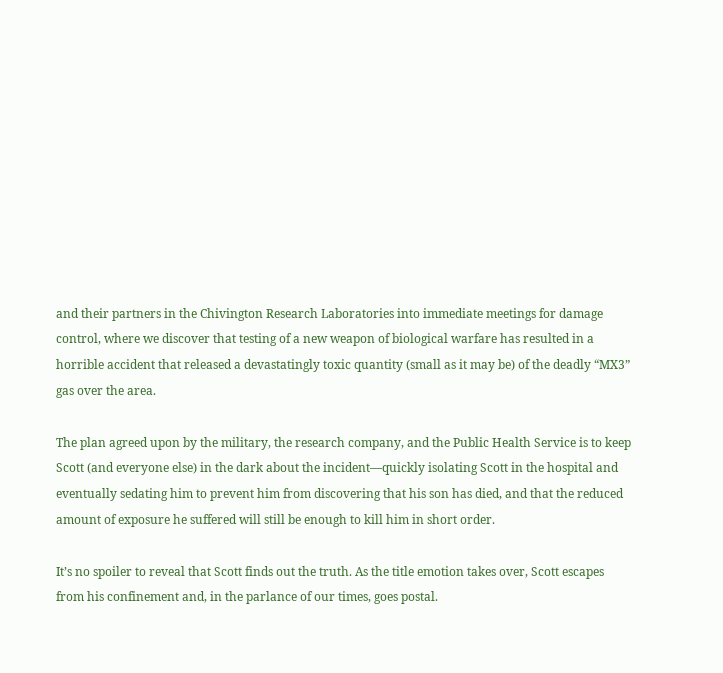and their partners in the Chivington Research Laboratories into immediate meetings for damage control, where we discover that testing of a new weapon of biological warfare has resulted in a horrible accident that released a devastatingly toxic quantity (small as it may be) of the deadly “MX3” gas over the area.

The plan agreed upon by the military, the research company, and the Public Health Service is to keep Scott (and everyone else) in the dark about the incident—quickly isolating Scott in the hospital and eventually sedating him to prevent him from discovering that his son has died, and that the reduced amount of exposure he suffered will still be enough to kill him in short order.

It’s no spoiler to reveal that Scott finds out the truth. As the title emotion takes over, Scott escapes from his confinement and, in the parlance of our times, goes postal.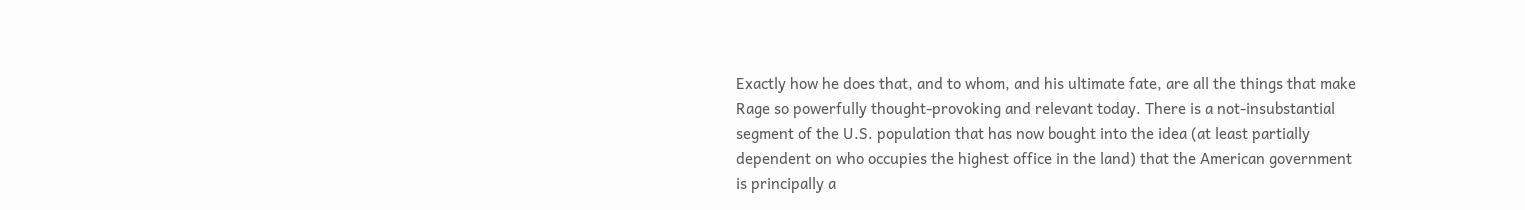Exactly how he does that, and to whom, and his ultimate fate, are all the things that make Rage so powerfully thought-provoking and relevant today. There is a not-insubstantial segment of the U.S. population that has now bought into the idea (at least partially dependent on who occupies the highest office in the land) that the American government is principally a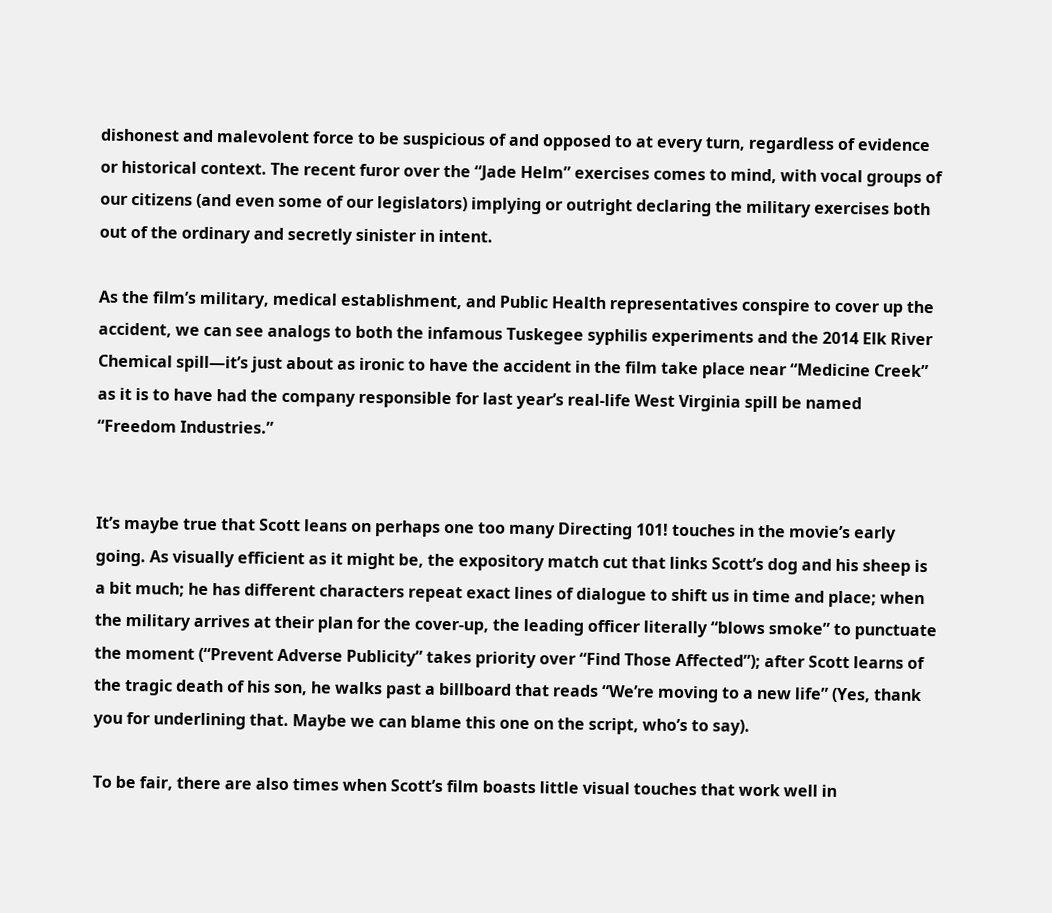dishonest and malevolent force to be suspicious of and opposed to at every turn, regardless of evidence or historical context. The recent furor over the “Jade Helm” exercises comes to mind, with vocal groups of our citizens (and even some of our legislators) implying or outright declaring the military exercises both out of the ordinary and secretly sinister in intent.

As the film’s military, medical establishment, and Public Health representatives conspire to cover up the accident, we can see analogs to both the infamous Tuskegee syphilis experiments and the 2014 Elk River Chemical spill—it’s just about as ironic to have the accident in the film take place near “Medicine Creek” as it is to have had the company responsible for last year’s real-life West Virginia spill be named “Freedom Industries.”


It’s maybe true that Scott leans on perhaps one too many Directing 101! touches in the movie’s early going. As visually efficient as it might be, the expository match cut that links Scott’s dog and his sheep is a bit much; he has different characters repeat exact lines of dialogue to shift us in time and place; when the military arrives at their plan for the cover-up, the leading officer literally “blows smoke” to punctuate the moment (“Prevent Adverse Publicity” takes priority over “Find Those Affected”); after Scott learns of the tragic death of his son, he walks past a billboard that reads “We’re moving to a new life” (Yes, thank you for underlining that. Maybe we can blame this one on the script, who’s to say).

To be fair, there are also times when Scott’s film boasts little visual touches that work well in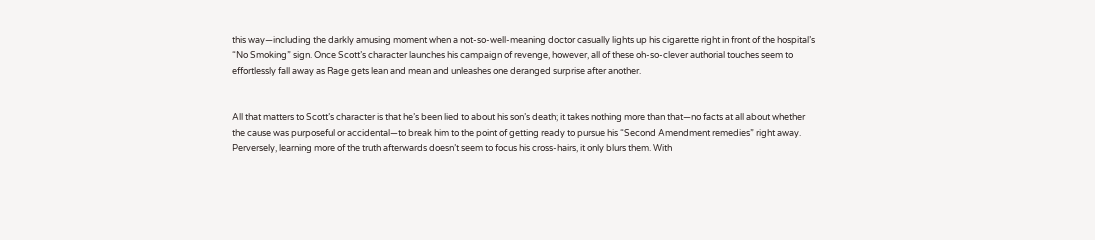this way—including the darkly amusing moment when a not-so-well-meaning doctor casually lights up his cigarette right in front of the hospital’s “No Smoking” sign. Once Scott’s character launches his campaign of revenge, however, all of these oh-so-clever authorial touches seem to effortlessly fall away as Rage gets lean and mean and unleashes one deranged surprise after another.


All that matters to Scott’s character is that he’s been lied to about his son’s death; it takes nothing more than that—no facts at all about whether the cause was purposeful or accidental—to break him to the point of getting ready to pursue his “Second Amendment remedies” right away. Perversely, learning more of the truth afterwards doesn’t seem to focus his cross-hairs, it only blurs them. With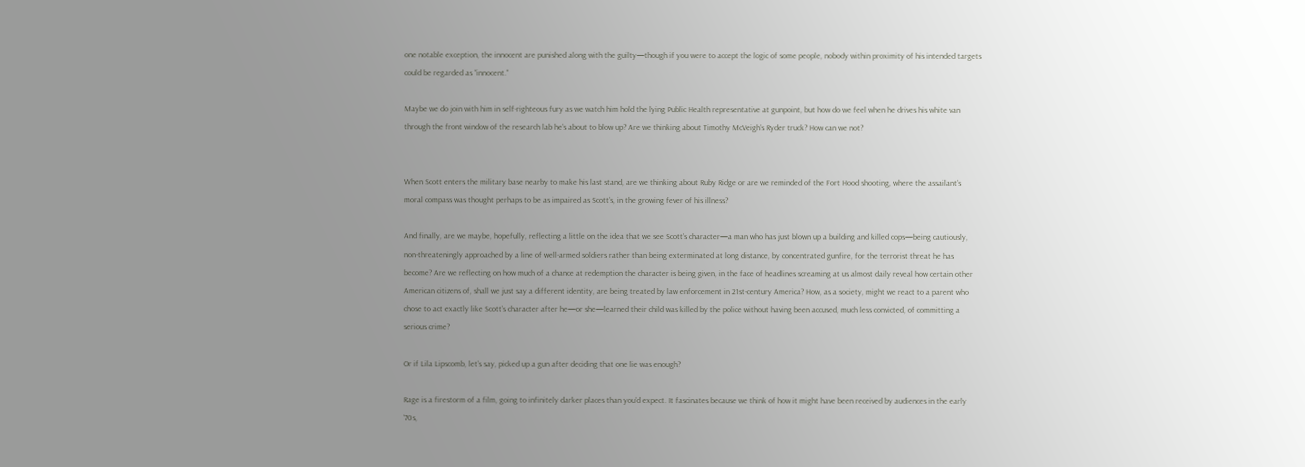one notable exception, the innocent are punished along with the guilty—though if you were to accept the logic of some people, nobody within proximity of his intended targets could be regarded as “innocent.”

Maybe we do join with him in self-righteous fury as we watch him hold the lying Public Health representative at gunpoint, but how do we feel when he drives his white van through the front window of the research lab he’s about to blow up? Are we thinking about Timothy McVeigh’s Ryder truck? How can we not?


When Scott enters the military base nearby to make his last stand, are we thinking about Ruby Ridge or are we reminded of the Fort Hood shooting, where the assailant’s moral compass was thought perhaps to be as impaired as Scott’s, in the growing fever of his illness?

And finally, are we maybe, hopefully, reflecting a little on the idea that we see Scott’s character—a man who has just blown up a building and killed cops—being cautiously, non-threateningly approached by a line of well-armed soldiers rather than being exterminated at long distance, by concentrated gunfire, for the terrorist threat he has become? Are we reflecting on how much of a chance at redemption the character is being given, in the face of headlines screaming at us almost daily reveal how certain other American citizens of, shall we just say a different identity, are being treated by law enforcement in 21st-century America? How, as a society, might we react to a parent who chose to act exactly like Scott’s character after he—or she—learned their child was killed by the police without having been accused, much less convicted, of committing a serious crime?

Or if Lila Lipscomb, let’s say, picked up a gun after deciding that one lie was enough?

Rage is a firestorm of a film, going to infinitely darker places than you’d expect. It fascinates because we think of how it might have been received by audiences in the early ‘70s,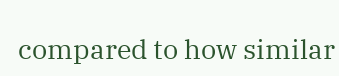compared to how similar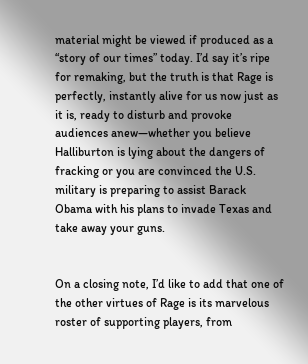material might be viewed if produced as a “story of our times” today. I’d say it’s ripe for remaking, but the truth is that Rage is perfectly, instantly alive for us now just as it is, ready to disturb and provoke audiences anew—whether you believe Halliburton is lying about the dangers of fracking or you are convinced the U.S. military is preparing to assist Barack Obama with his plans to invade Texas and take away your guns.


On a closing note, I’d like to add that one of the other virtues of Rage is its marvelous roster of supporting players, from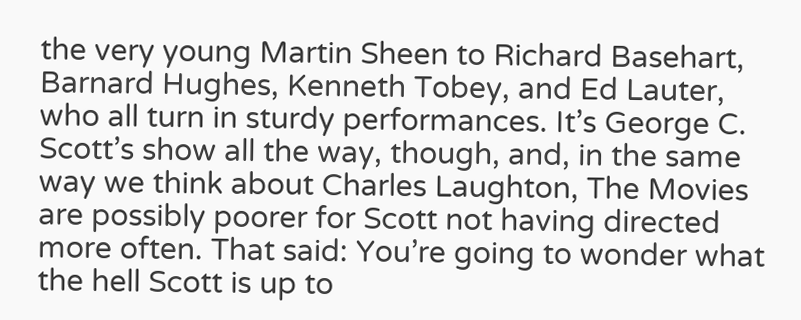the very young Martin Sheen to Richard Basehart, Barnard Hughes, Kenneth Tobey, and Ed Lauter, who all turn in sturdy performances. It’s George C. Scott’s show all the way, though, and, in the same way we think about Charles Laughton, The Movies are possibly poorer for Scott not having directed more often. That said: You’re going to wonder what the hell Scott is up to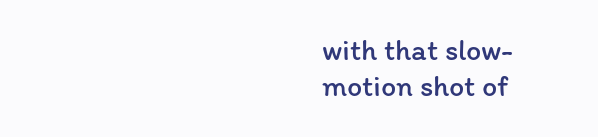with that slow-motion shot of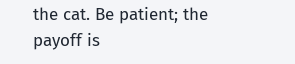the cat. Be patient; the payoff is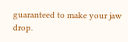guaranteed to make your jaw drop.